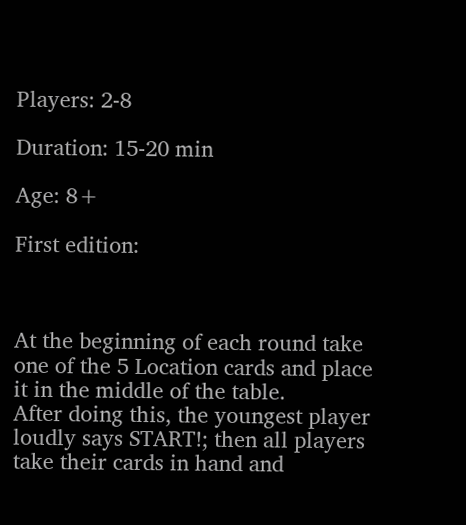Players: 2-8

Duration: 15-20 min

Age: 8+

First edition:



At the beginning of each round take one of the 5 Location cards and place it in the middle of the table.
After doing this, the youngest player loudly says START!; then all players take their cards in hand and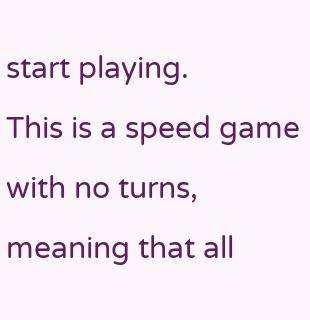start playing.
This is a speed game with no turns, meaning that all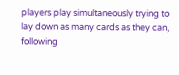players play simultaneously trying to lay down as many cards as they can, following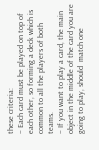these criteria:
– Each card must be played on top of each other, so forming a deck which is common to all the players of both teams.
– If you want to play a card, the main object in the middle of the card you are going to play, should  match one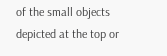of the small objects depicted at the top or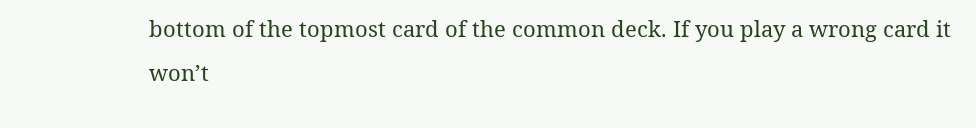bottom of the topmost card of the common deck. If you play a wrong card it won’t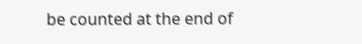be counted at the end of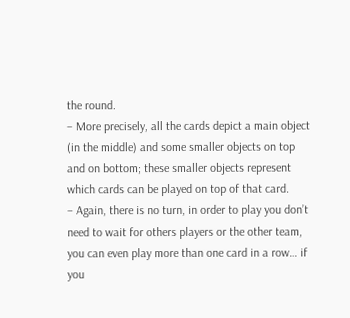the round.
– More precisely, all the cards depict a main object (in the middle) and some smaller objects on top and on bottom; these smaller objects represent which cards can be played on top of that card.
– Again, there is no turn, in order to play you don’t need to wait for others players or the other team, you can even play more than one card in a row… if you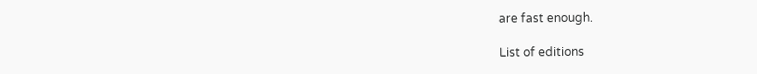are fast enough.

List of editions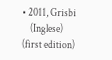• 2011, Grisbi
    (Inglese) (first edition)